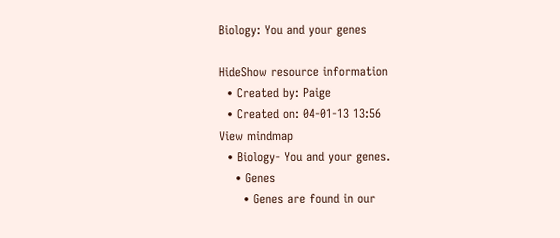Biology: You and your genes

HideShow resource information
  • Created by: Paige
  • Created on: 04-01-13 13:56
View mindmap
  • Biology- You and your genes.
    • Genes
      • Genes are found in our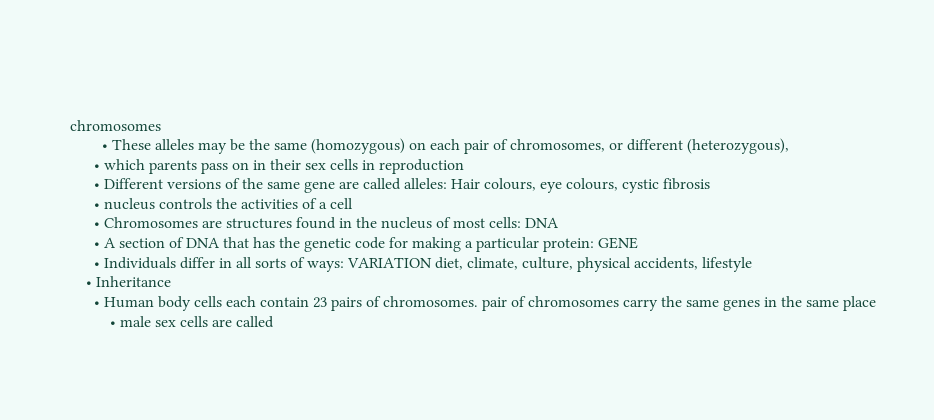chromosomes
        • These alleles may be the same (homozygous) on each pair of chromosomes, or different (heterozygous),
      • which parents pass on in their sex cells in reproduction
      • Different versions of the same gene are called alleles: Hair colours, eye colours, cystic fibrosis
      • nucleus controls the activities of a cell
      • Chromosomes are structures found in the nucleus of most cells: DNA
      • A section of DNA that has the genetic code for making a particular protein: GENE
      • Individuals differ in all sorts of ways: VARIATION diet, climate, culture, physical accidents, lifestyle
    • Inheritance
      • Human body cells each contain 23 pairs of chromosomes. pair of chromosomes carry the same genes in the same place
          • male sex cells are called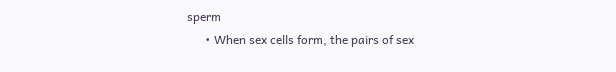sperm
      • When sex cells form, the pairs of sex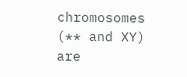chromosomes (** and XY) are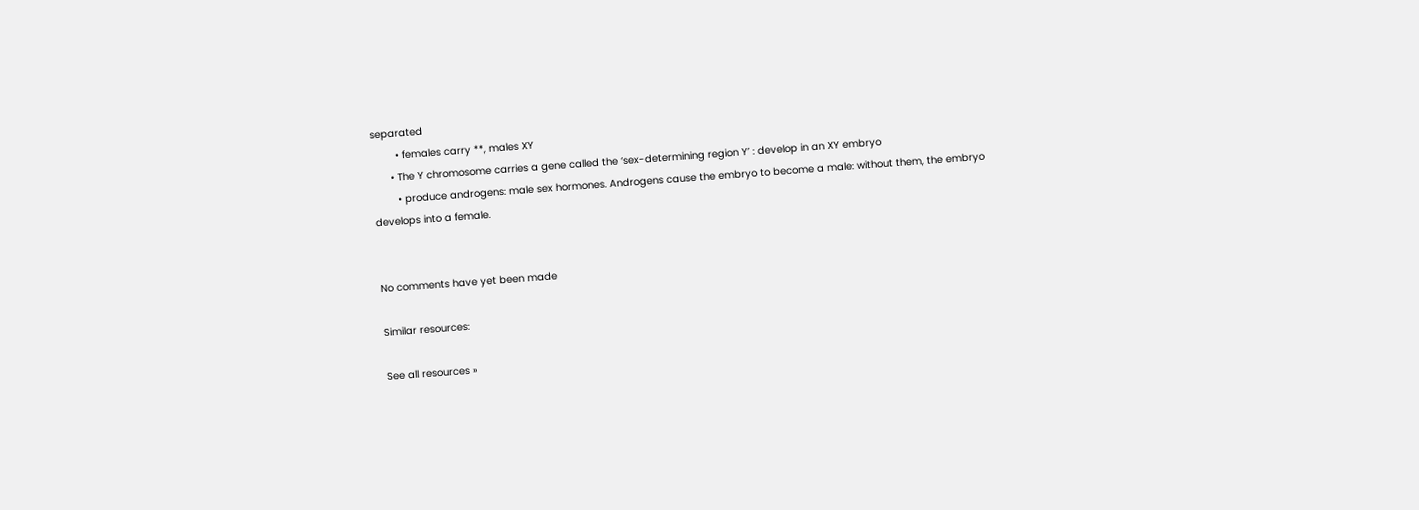separated
        • females carry **, males XY
      • The Y chromosome carries a gene called the ‘sex-determining region Y’ : develop in an XY embryo
        • produce androgens: male sex hormones. Androgens cause the embryo to become a male: without them, the embryo develops into a female.


No comments have yet been made

Similar resources:

See all resources »